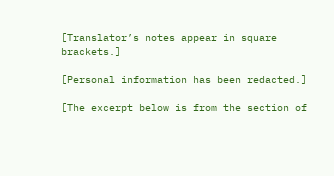[Translator’s notes appear in square brackets.]

[Personal information has been redacted.]

[The excerpt below is from the section of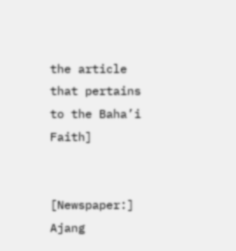the article that pertains to the Baha’i Faith]


[Newspaper:] Ajang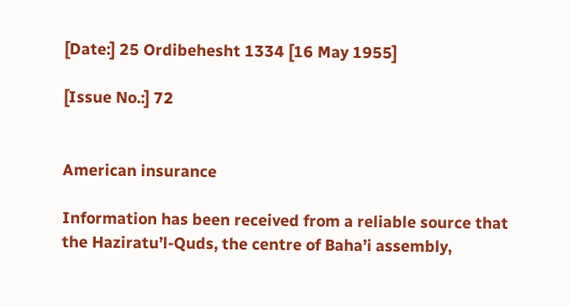[Date:] 25 Ordibehesht 1334 [16 May 1955]

[Issue No.:] 72


American insurance

Information has been received from a reliable source that the Haziratu’l-Quds, the centre of Baha’i assembly,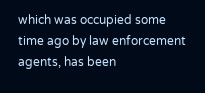which was occupied some time ago by law enforcement agents, has been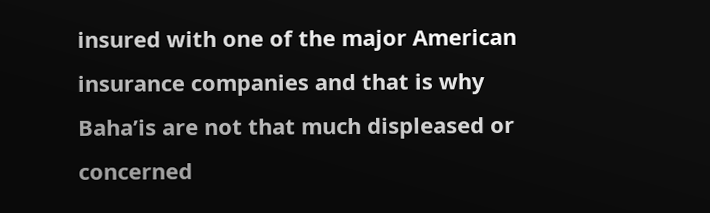insured with one of the major American insurance companies and that is why Baha’is are not that much displeased or concerned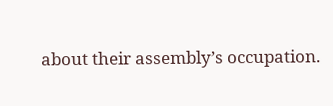about their assembly’s occupation.